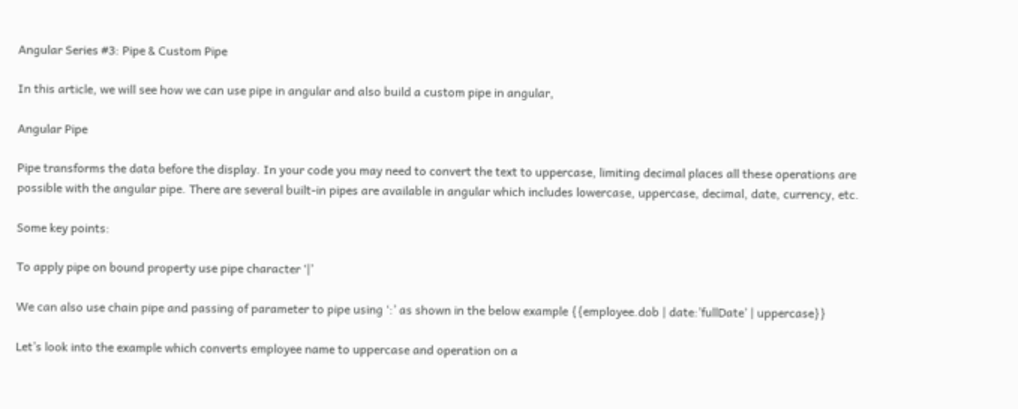Angular Series #3: Pipe & Custom Pipe

In this article, we will see how we can use pipe in angular and also build a custom pipe in angular,

Angular Pipe

Pipe transforms the data before the display. In your code you may need to convert the text to uppercase, limiting decimal places all these operations are possible with the angular pipe. There are several built-in pipes are available in angular which includes lowercase, uppercase, decimal, date, currency, etc.

Some key points:

To apply pipe on bound property use pipe character ‘|’

We can also use chain pipe and passing of parameter to pipe using ‘:’ as shown in the below example {{employee.dob | date:’fullDate’ | uppercase}}

Let’s look into the example which converts employee name to uppercase and operation on a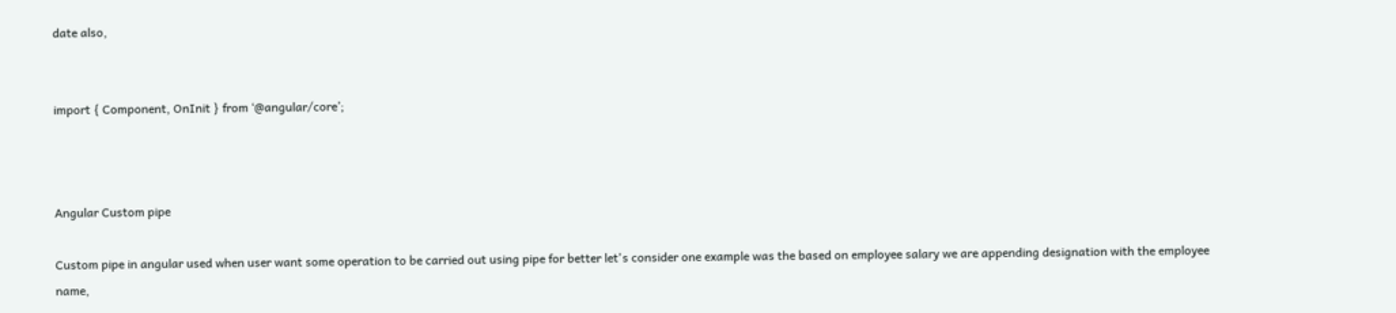date also,


import { Component, OnInit } from ‘@angular/core’;



Angular Custom pipe

Custom pipe in angular used when user want some operation to be carried out using pipe for better let's consider one example was the based on employee salary we are appending designation with the employee name,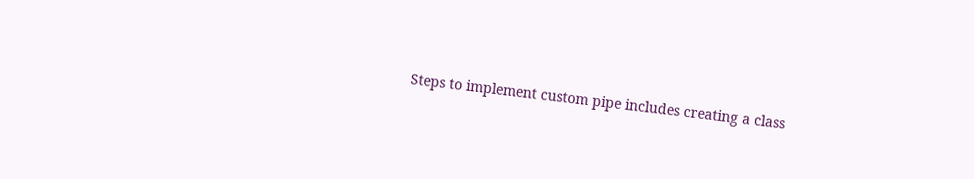Steps to implement custom pipe includes creating a class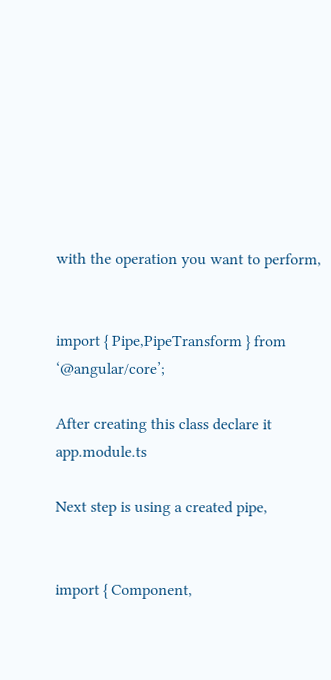with the operation you want to perform,


import { Pipe,PipeTransform } from ‘@angular/core’;

After creating this class declare it app.module.ts

Next step is using a created pipe,


import { Component,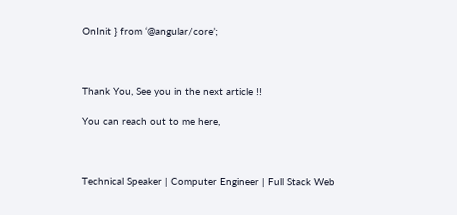OnInit } from ‘@angular/core’;



Thank You, See you in the next article !!

You can reach out to me here,



Technical Speaker | Computer Engineer | Full Stack Web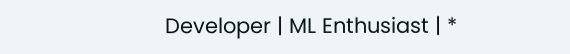Developer | ML Enthusiast | *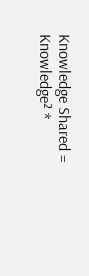Knowledge Shared = Knowledge² *